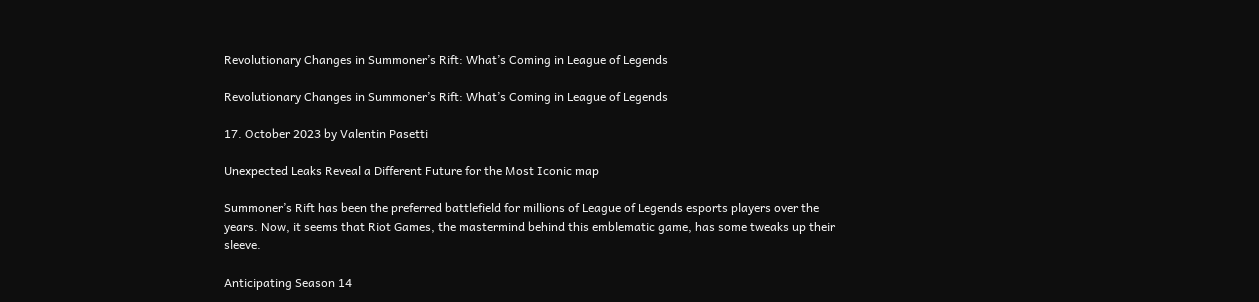Revolutionary Changes in Summoner’s Rift: What’s Coming in League of Legends

Revolutionary Changes in Summoner’s Rift: What’s Coming in League of Legends

17. October 2023 by Valentin Pasetti

Unexpected Leaks Reveal a Different Future for the Most Iconic map

Summoner’s Rift has been the preferred battlefield for millions of League of Legends esports players over the years. Now, it seems that Riot Games, the mastermind behind this emblematic game, has some tweaks up their sleeve.

Anticipating Season 14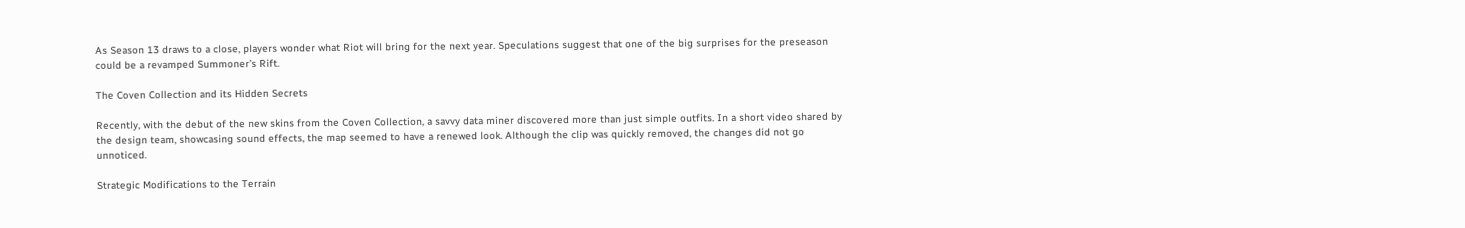As Season 13 draws to a close, players wonder what Riot will bring for the next year. Speculations suggest that one of the big surprises for the preseason could be a revamped Summoner’s Rift.

The Coven Collection and its Hidden Secrets

Recently, with the debut of the new skins from the Coven Collection, a savvy data miner discovered more than just simple outfits. In a short video shared by the design team, showcasing sound effects, the map seemed to have a renewed look. Although the clip was quickly removed, the changes did not go unnoticed.

Strategic Modifications to the Terrain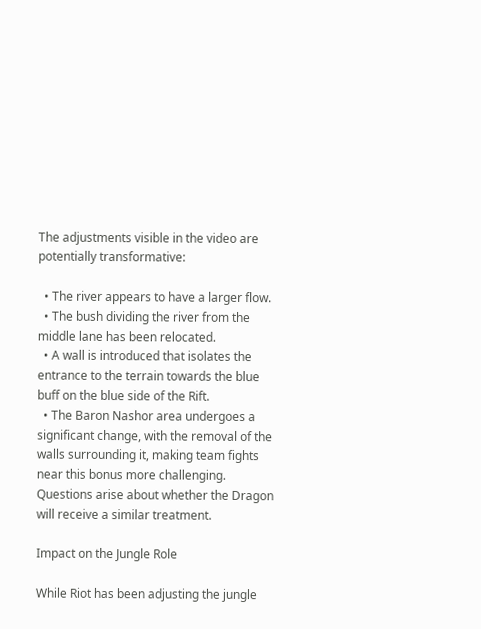The adjustments visible in the video are potentially transformative:

  • The river appears to have a larger flow.
  • The bush dividing the river from the middle lane has been relocated.
  • A wall is introduced that isolates the entrance to the terrain towards the blue buff on the blue side of the Rift.
  • The Baron Nashor area undergoes a significant change, with the removal of the walls surrounding it, making team fights near this bonus more challenging. Questions arise about whether the Dragon will receive a similar treatment.

Impact on the Jungle Role

While Riot has been adjusting the jungle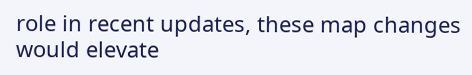role in recent updates, these map changes would elevate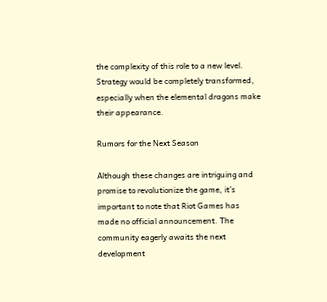the complexity of this role to a new level. Strategy would be completely transformed, especially when the elemental dragons make their appearance.

Rumors for the Next Season

Although these changes are intriguing and promise to revolutionize the game, it’s important to note that Riot Games has made no official announcement. The community eagerly awaits the next development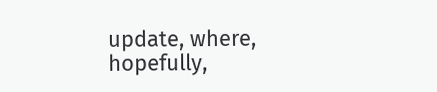update, where, hopefully,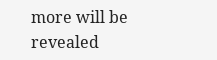more will be revealed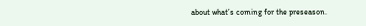about what’s coming for the preseason.